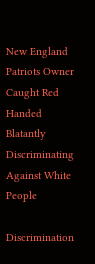New England Patriots Owner Caught Red Handed Blatantly Discriminating Against White People

Discrimination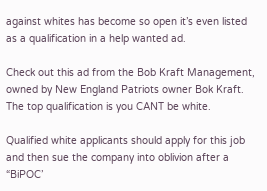against whites has become so open it’s even listed as a qualification in a help wanted ad.

Check out this ad from the Bob Kraft Management, owned by New England Patriots owner Bok Kraft. The top qualification is you CANT be white.

Qualified white applicants should apply for this job and then sue the company into oblivion after a “BiPOC’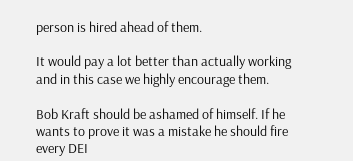person is hired ahead of them.

It would pay a lot better than actually working and in this case we highly encourage them.

Bob Kraft should be ashamed of himself. If he wants to prove it was a mistake he should fire every DEI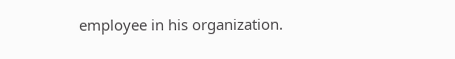employee in his organization.